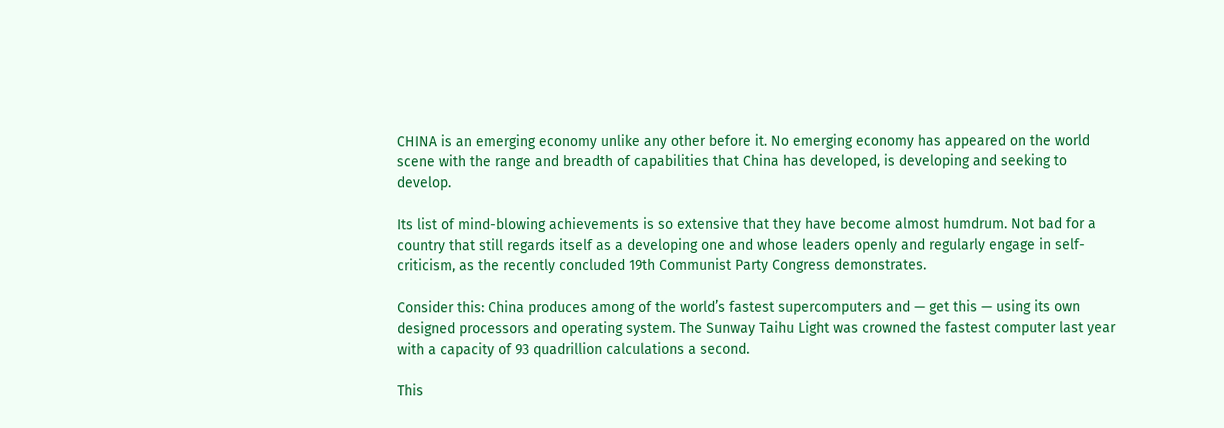CHINA is an emerging economy unlike any other before it. No emerging economy has appeared on the world scene with the range and breadth of capabilities that China has developed, is developing and seeking to develop.

Its list of mind-blowing achievements is so extensive that they have become almost humdrum. Not bad for a country that still regards itself as a developing one and whose leaders openly and regularly engage in self-criticism, as the recently concluded 19th Communist Party Congress demonstrates.

Consider this: China produces among of the world’s fastest supercomputers and — get this — using its own designed processors and operating system. The Sunway Taihu Light was crowned the fastest computer last year with a capacity of 93 quadrillion calculations a second.

This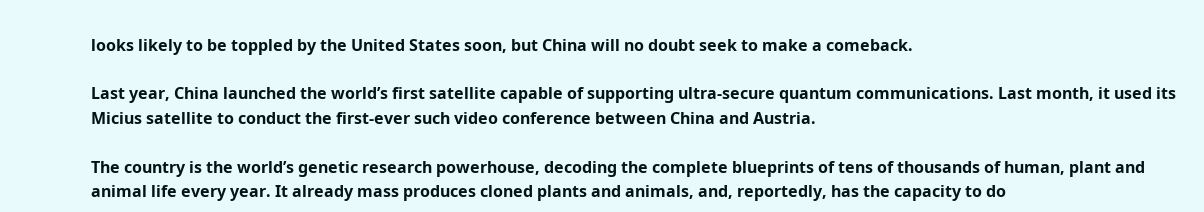looks likely to be toppled by the United States soon, but China will no doubt seek to make a comeback.

Last year, China launched the world’s first satellite capable of supporting ultra-secure quantum communications. Last month, it used its Micius satellite to conduct the first-ever such video conference between China and Austria.

The country is the world’s genetic research powerhouse, decoding the complete blueprints of tens of thousands of human, plant and animal life every year. It already mass produces cloned plants and animals, and, reportedly, has the capacity to do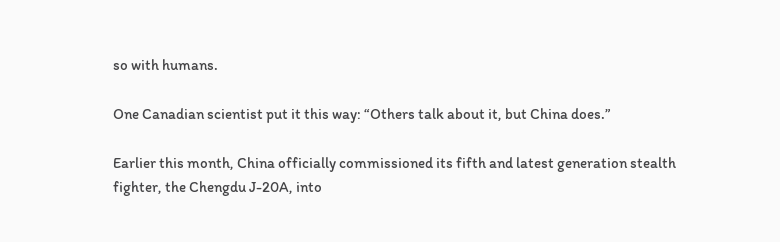so with humans.

One Canadian scientist put it this way: “Others talk about it, but China does.”

Earlier this month, China officially commissioned its fifth and latest generation stealth fighter, the Chengdu J-20A, into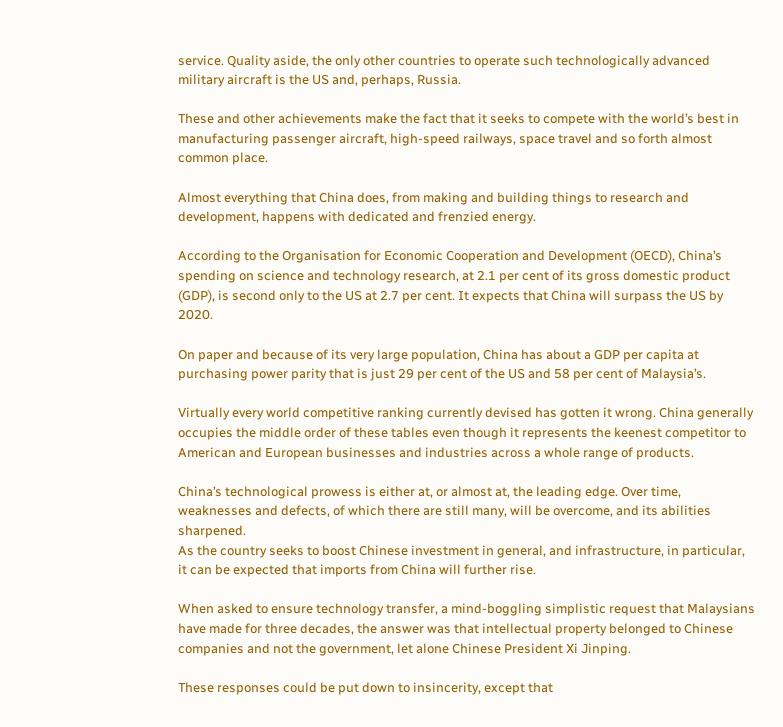service. Quality aside, the only other countries to operate such technologically advanced military aircraft is the US and, perhaps, Russia.

These and other achievements make the fact that it seeks to compete with the world’s best in manufacturing passenger aircraft, high-speed railways, space travel and so forth almost common place.

Almost everything that China does, from making and building things to research and development, happens with dedicated and frenzied energy.

According to the Organisation for Economic Cooperation and Development (OECD), China’s spending on science and technology research, at 2.1 per cent of its gross domestic product (GDP), is second only to the US at 2.7 per cent. It expects that China will surpass the US by 2020.

On paper and because of its very large population, China has about a GDP per capita at purchasing power parity that is just 29 per cent of the US and 58 per cent of Malaysia’s.

Virtually every world competitive ranking currently devised has gotten it wrong. China generally occupies the middle order of these tables even though it represents the keenest competitor to American and European businesses and industries across a whole range of products.

China’s technological prowess is either at, or almost at, the leading edge. Over time, weaknesses and defects, of which there are still many, will be overcome, and its abilities sharpened.
As the country seeks to boost Chinese investment in general, and infrastructure, in particular, it can be expected that imports from China will further rise.

When asked to ensure technology transfer, a mind-boggling simplistic request that Malaysians have made for three decades, the answer was that intellectual property belonged to Chinese companies and not the government, let alone Chinese President Xi Jinping.

These responses could be put down to insincerity, except that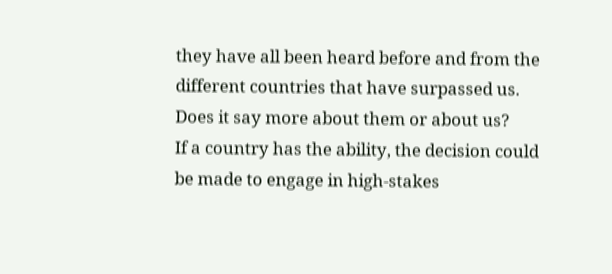they have all been heard before and from the different countries that have surpassed us. Does it say more about them or about us?
If a country has the ability, the decision could be made to engage in high-stakes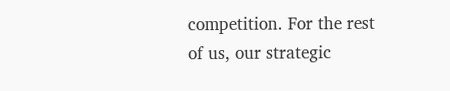competition. For the rest of us, our strategic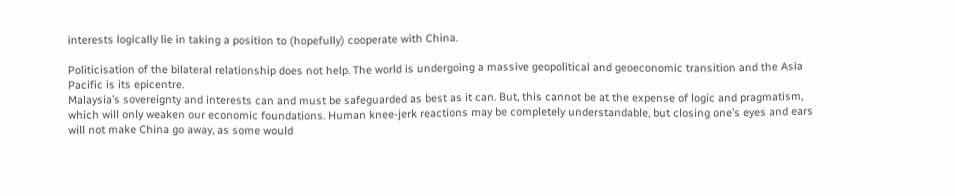interests logically lie in taking a position to (hopefully) cooperate with China.

Politicisation of the bilateral relationship does not help. The world is undergoing a massive geopolitical and geoeconomic transition and the Asia Pacific is its epicentre.
Malaysia’s sovereignty and interests can and must be safeguarded as best as it can. But, this cannot be at the expense of logic and pragmatism, which will only weaken our economic foundations. Human knee-jerk reactions may be completely understandable, but closing one’s eyes and ears will not make China go away, as some would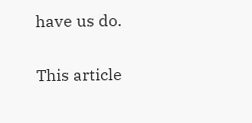have us do.

This article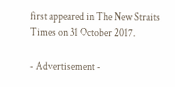first appeared in The New Straits Times on 31 October 2017.

- Advertisement -